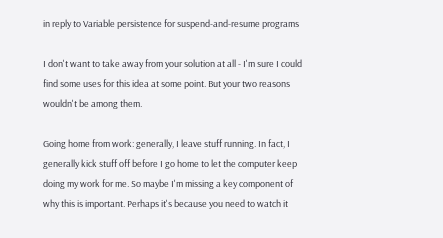in reply to Variable persistence for suspend-and-resume programs

I don't want to take away from your solution at all - I'm sure I could find some uses for this idea at some point. But your two reasons wouldn't be among them.

Going home from work: generally, I leave stuff running. In fact, I generally kick stuff off before I go home to let the computer keep doing my work for me. So maybe I'm missing a key component of why this is important. Perhaps it's because you need to watch it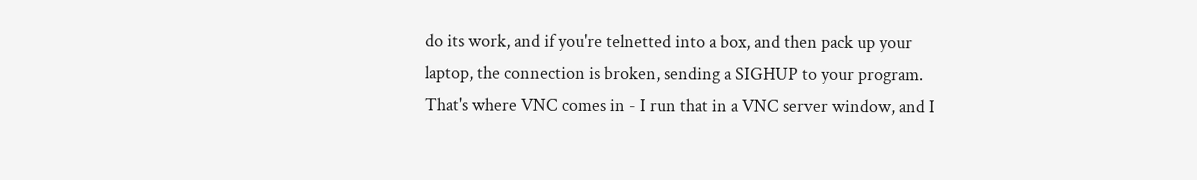do its work, and if you're telnetted into a box, and then pack up your laptop, the connection is broken, sending a SIGHUP to your program. That's where VNC comes in - I run that in a VNC server window, and I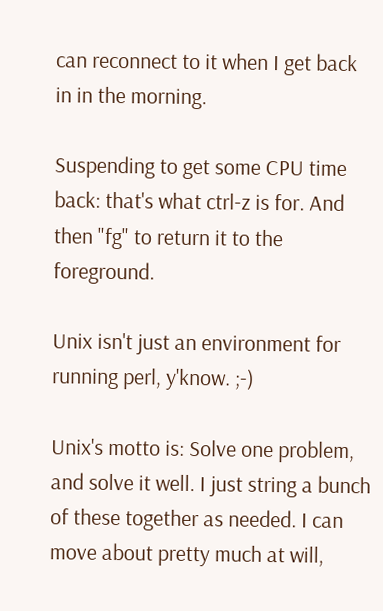can reconnect to it when I get back in in the morning.

Suspending to get some CPU time back: that's what ctrl-z is for. And then "fg" to return it to the foreground.

Unix isn't just an environment for running perl, y'know. ;-)

Unix's motto is: Solve one problem, and solve it well. I just string a bunch of these together as needed. I can move about pretty much at will,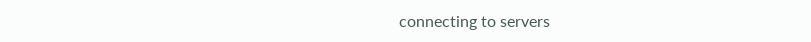connecting to servers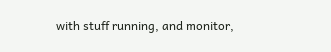with stuff running, and monitor,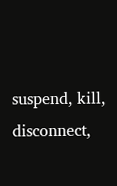suspend, kill, disconnect,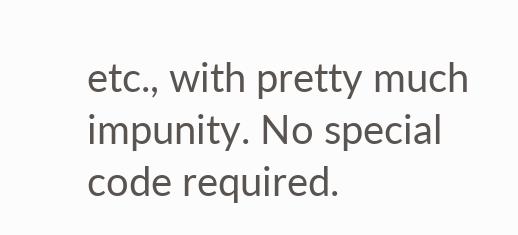etc., with pretty much impunity. No special code required.